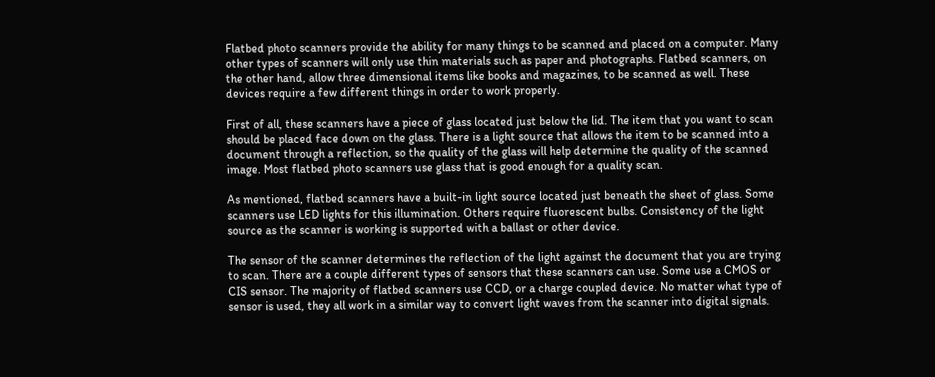Flatbed photo scanners provide the ability for many things to be scanned and placed on a computer. Many other types of scanners will only use thin materials such as paper and photographs. Flatbed scanners, on the other hand, allow three dimensional items like books and magazines, to be scanned as well. These devices require a few different things in order to work properly.

First of all, these scanners have a piece of glass located just below the lid. The item that you want to scan should be placed face down on the glass. There is a light source that allows the item to be scanned into a document through a reflection, so the quality of the glass will help determine the quality of the scanned image. Most flatbed photo scanners use glass that is good enough for a quality scan.

As mentioned, flatbed scanners have a built-in light source located just beneath the sheet of glass. Some scanners use LED lights for this illumination. Others require fluorescent bulbs. Consistency of the light source as the scanner is working is supported with a ballast or other device.

The sensor of the scanner determines the reflection of the light against the document that you are trying to scan. There are a couple different types of sensors that these scanners can use. Some use a CMOS or CIS sensor. The majority of flatbed scanners use CCD, or a charge coupled device. No matter what type of sensor is used, they all work in a similar way to convert light waves from the scanner into digital signals.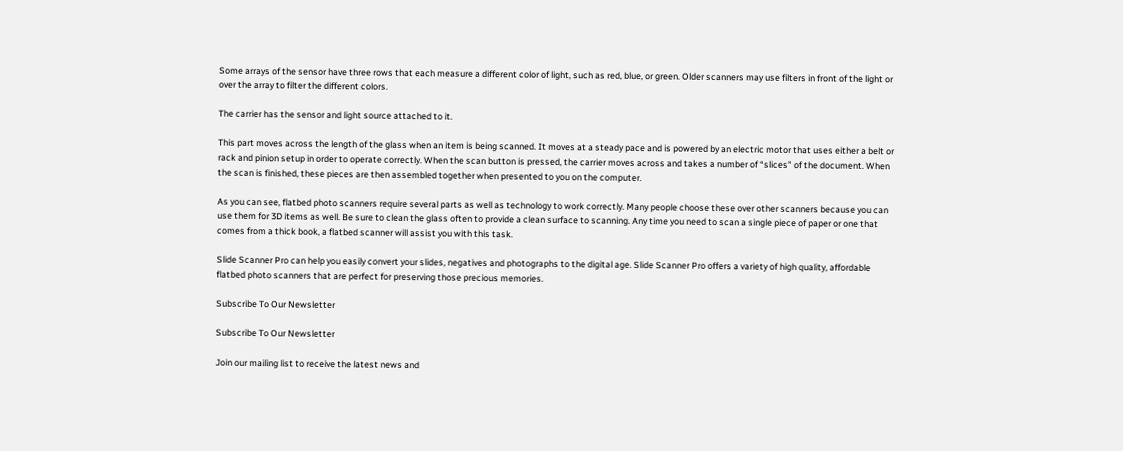Some arrays of the sensor have three rows that each measure a different color of light, such as red, blue, or green. Older scanners may use filters in front of the light or over the array to filter the different colors.

The carrier has the sensor and light source attached to it.

This part moves across the length of the glass when an item is being scanned. It moves at a steady pace and is powered by an electric motor that uses either a belt or rack and pinion setup in order to operate correctly. When the scan button is pressed, the carrier moves across and takes a number of “slices” of the document. When the scan is finished, these pieces are then assembled together when presented to you on the computer.

As you can see, flatbed photo scanners require several parts as well as technology to work correctly. Many people choose these over other scanners because you can use them for 3D items as well. Be sure to clean the glass often to provide a clean surface to scanning. Any time you need to scan a single piece of paper or one that comes from a thick book, a flatbed scanner will assist you with this task.

Slide Scanner Pro can help you easily convert your slides, negatives and photographs to the digital age. Slide Scanner Pro offers a variety of high quality, affordable flatbed photo scanners that are perfect for preserving those precious memories.

Subscribe To Our Newsletter

Subscribe To Our Newsletter

Join our mailing list to receive the latest news and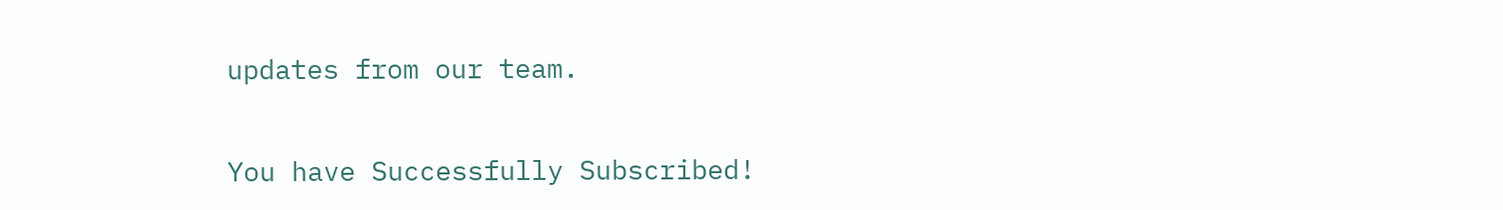updates from our team.

You have Successfully Subscribed!